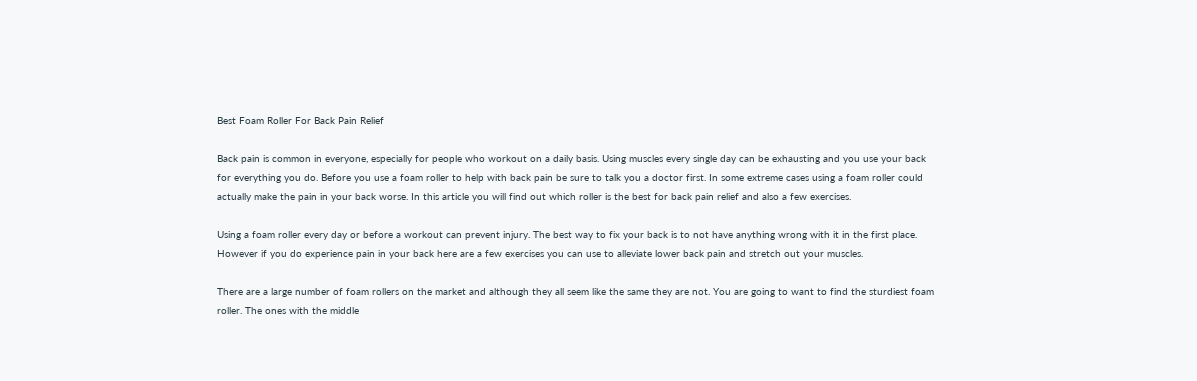Best Foam Roller For Back Pain Relief

Back pain is common in everyone, especially for people who workout on a daily basis. Using muscles every single day can be exhausting and you use your back for everything you do. Before you use a foam roller to help with back pain be sure to talk you a doctor first. In some extreme cases using a foam roller could actually make the pain in your back worse. In this article you will find out which roller is the best for back pain relief and also a few exercises.

Using a foam roller every day or before a workout can prevent injury. The best way to fix your back is to not have anything wrong with it in the first place. However if you do experience pain in your back here are a few exercises you can use to alleviate lower back pain and stretch out your muscles.

There are a large number of foam rollers on the market and although they all seem like the same they are not. You are going to want to find the sturdiest foam roller. The ones with the middle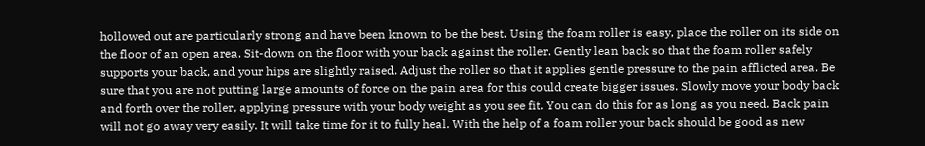hollowed out are particularly strong and have been known to be the best. Using the foam roller is easy, place the roller on its side on the floor of an open area. Sit-down on the floor with your back against the roller. Gently lean back so that the foam roller safely supports your back, and your hips are slightly raised. Adjust the roller so that it applies gentle pressure to the pain afflicted area. Be sure that you are not putting large amounts of force on the pain area for this could create bigger issues. Slowly move your body back and forth over the roller, applying pressure with your body weight as you see fit. You can do this for as long as you need. Back pain will not go away very easily. It will take time for it to fully heal. With the help of a foam roller your back should be good as new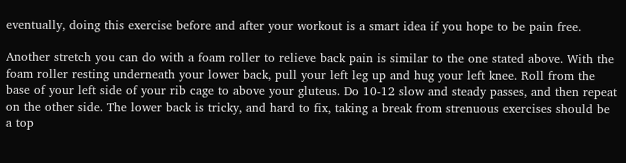eventually, doing this exercise before and after your workout is a smart idea if you hope to be pain free.

Another stretch you can do with a foam roller to relieve back pain is similar to the one stated above. With the foam roller resting underneath your lower back, pull your left leg up and hug your left knee. Roll from the base of your left side of your rib cage to above your gluteus. Do 10-12 slow and steady passes, and then repeat on the other side. The lower back is tricky, and hard to fix, taking a break from strenuous exercises should be a top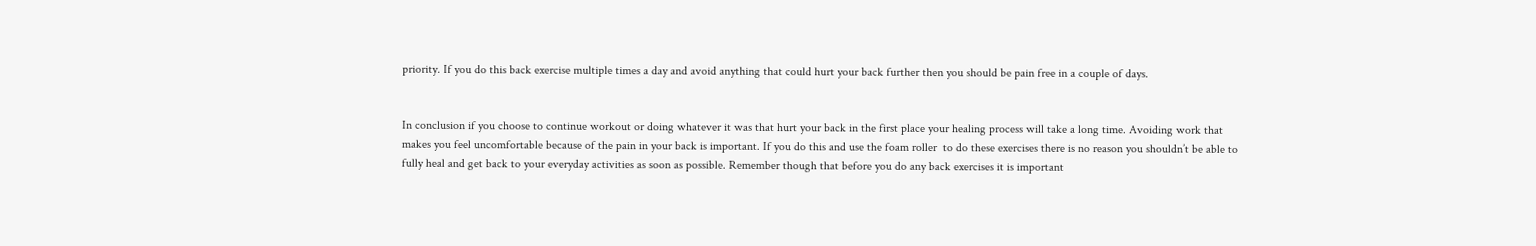priority. If you do this back exercise multiple times a day and avoid anything that could hurt your back further then you should be pain free in a couple of days.


In conclusion if you choose to continue workout or doing whatever it was that hurt your back in the first place your healing process will take a long time. Avoiding work that makes you feel uncomfortable because of the pain in your back is important. If you do this and use the foam roller  to do these exercises there is no reason you shouldn’t be able to fully heal and get back to your everyday activities as soon as possible. Remember though that before you do any back exercises it is important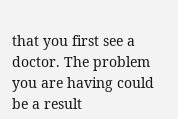that you first see a doctor. The problem you are having could be a result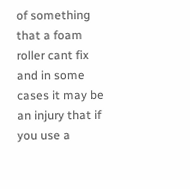of something that a foam roller cant fix and in some cases it may be an injury that if you use a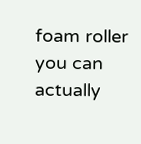foam roller you can actually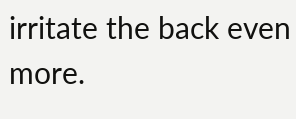irritate the back even more.